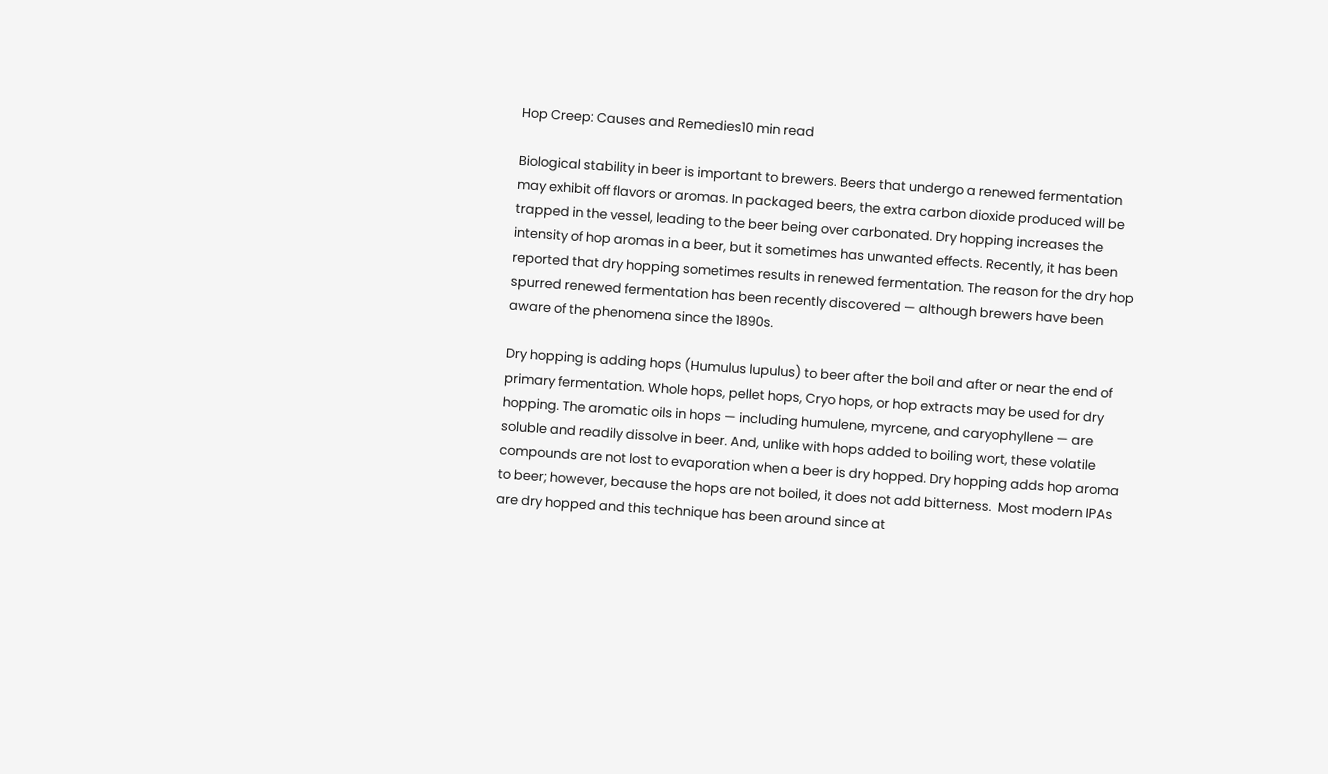Hop Creep: Causes and Remedies10 min read

Biological stability in beer is important to brewers. Beers that undergo a renewed fermentation may exhibit off flavors or aromas. In packaged beers, the extra carbon dioxide produced will be trapped in the vessel, leading to the beer being over carbonated. Dry hopping increases the intensity of hop aromas in a beer, but it sometimes has unwanted effects. Recently, it has been reported that dry hopping sometimes results in renewed fermentation. The reason for the dry hop spurred renewed fermentation has been recently discovered — although brewers have been aware of the phenomena since the 1890s.

Dry hopping is adding hops (Humulus lupulus) to beer after the boil and after or near the end of primary fermentation. Whole hops, pellet hops, Cryo hops, or hop extracts may be used for dry hopping. The aromatic oils in hops — including humulene, myrcene, and caryophyllene — are soluble and readily dissolve in beer. And, unlike with hops added to boiling wort, these volatile compounds are not lost to evaporation when a beer is dry hopped. Dry hopping adds hop aroma to beer; however, because the hops are not boiled, it does not add bitterness.  Most modern IPAs are dry hopped and this technique has been around since at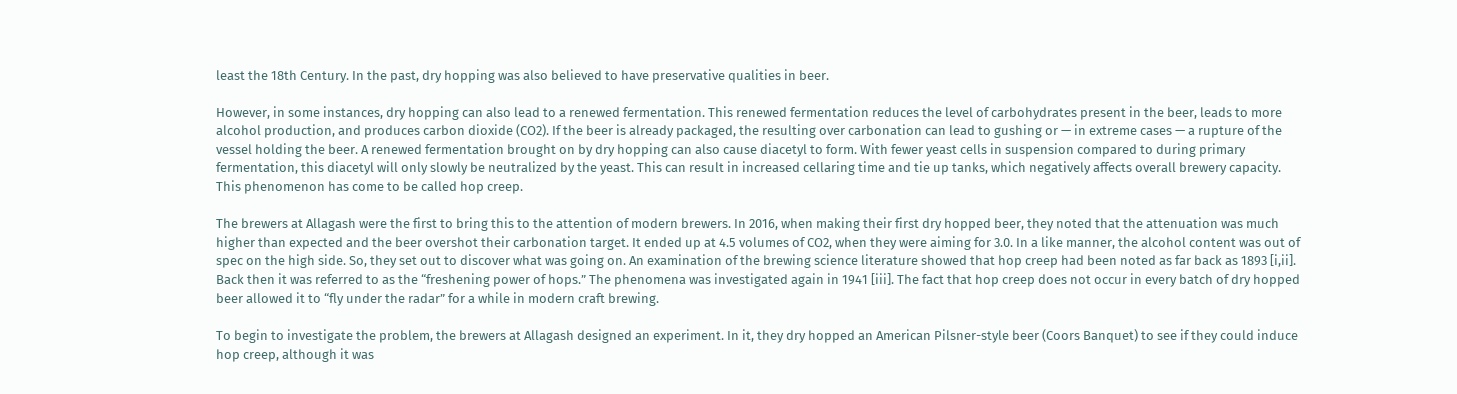least the 18th Century. In the past, dry hopping was also believed to have preservative qualities in beer.

However, in some instances, dry hopping can also lead to a renewed fermentation. This renewed fermentation reduces the level of carbohydrates present in the beer, leads to more alcohol production, and produces carbon dioxide (CO2). If the beer is already packaged, the resulting over carbonation can lead to gushing or — in extreme cases — a rupture of the vessel holding the beer. A renewed fermentation brought on by dry hopping can also cause diacetyl to form. With fewer yeast cells in suspension compared to during primary fermentation, this diacetyl will only slowly be neutralized by the yeast. This can result in increased cellaring time and tie up tanks, which negatively affects overall brewery capacity. This phenomenon has come to be called hop creep.

The brewers at Allagash were the first to bring this to the attention of modern brewers. In 2016, when making their first dry hopped beer, they noted that the attenuation was much higher than expected and the beer overshot their carbonation target. It ended up at 4.5 volumes of CO2, when they were aiming for 3.0. In a like manner, the alcohol content was out of spec on the high side. So, they set out to discover what was going on. An examination of the brewing science literature showed that hop creep had been noted as far back as 1893 [i,ii]. Back then it was referred to as the “freshening power of hops.” The phenomena was investigated again in 1941 [iii]. The fact that hop creep does not occur in every batch of dry hopped beer allowed it to “fly under the radar” for a while in modern craft brewing.

To begin to investigate the problem, the brewers at Allagash designed an experiment. In it, they dry hopped an American Pilsner-style beer (Coors Banquet) to see if they could induce hop creep, although it was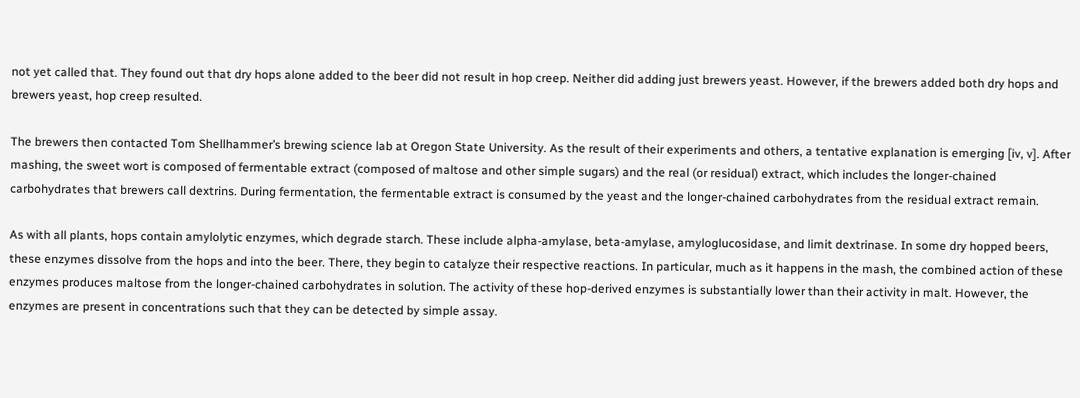not yet called that. They found out that dry hops alone added to the beer did not result in hop creep. Neither did adding just brewers yeast. However, if the brewers added both dry hops and brewers yeast, hop creep resulted.

The brewers then contacted Tom Shellhammer’s brewing science lab at Oregon State University. As the result of their experiments and others, a tentative explanation is emerging [iv, v]. After mashing, the sweet wort is composed of fermentable extract (composed of maltose and other simple sugars) and the real (or residual) extract, which includes the longer-chained carbohydrates that brewers call dextrins. During fermentation, the fermentable extract is consumed by the yeast and the longer-chained carbohydrates from the residual extract remain.

As with all plants, hops contain amylolytic enzymes, which degrade starch. These include alpha-amylase, beta-amylase, amyloglucosidase, and limit dextrinase. In some dry hopped beers, these enzymes dissolve from the hops and into the beer. There, they begin to catalyze their respective reactions. In particular, much as it happens in the mash, the combined action of these enzymes produces maltose from the longer-chained carbohydrates in solution. The activity of these hop-derived enzymes is substantially lower than their activity in malt. However, the enzymes are present in concentrations such that they can be detected by simple assay.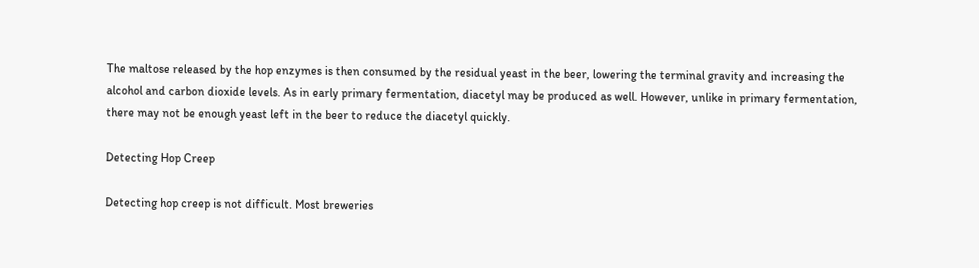The maltose released by the hop enzymes is then consumed by the residual yeast in the beer, lowering the terminal gravity and increasing the alcohol and carbon dioxide levels. As in early primary fermentation, diacetyl may be produced as well. However, unlike in primary fermentation, there may not be enough yeast left in the beer to reduce the diacetyl quickly.

Detecting Hop Creep

Detecting hop creep is not difficult. Most breweries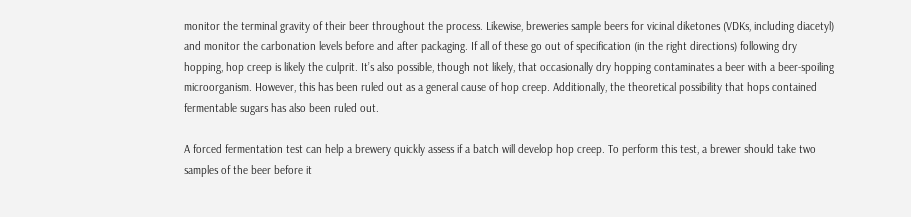monitor the terminal gravity of their beer throughout the process. Likewise, breweries sample beers for vicinal diketones (VDKs, including diacetyl) and monitor the carbonation levels before and after packaging. If all of these go out of specification (in the right directions) following dry hopping, hop creep is likely the culprit. It’s also possible, though not likely, that occasionally dry hopping contaminates a beer with a beer-spoiling microorganism. However, this has been ruled out as a general cause of hop creep. Additionally, the theoretical possibility that hops contained fermentable sugars has also been ruled out.

A forced fermentation test can help a brewery quickly assess if a batch will develop hop creep. To perform this test, a brewer should take two samples of the beer before it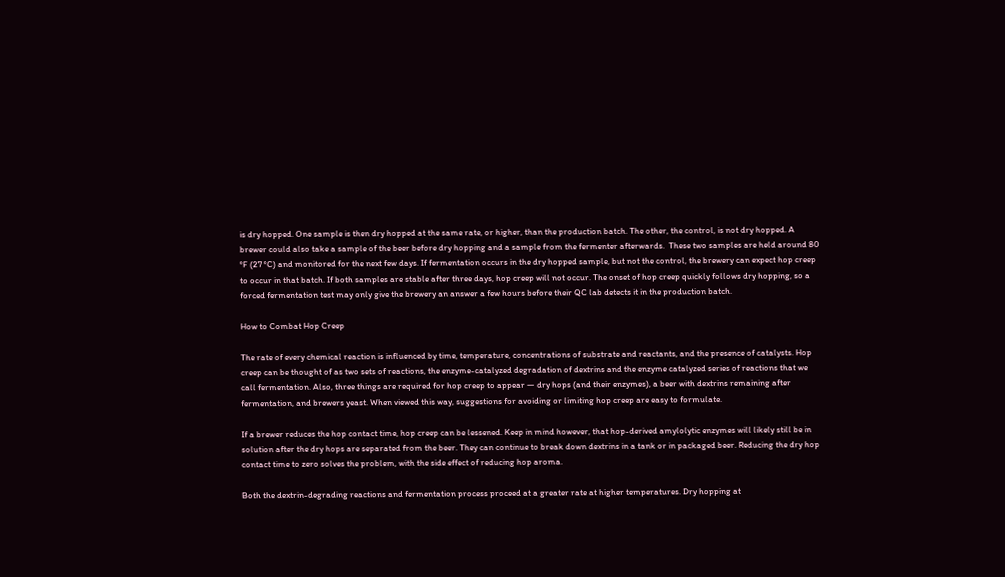is dry hopped. One sample is then dry hopped at the same rate, or higher, than the production batch. The other, the control, is not dry hopped. A brewer could also take a sample of the beer before dry hopping and a sample from the fermenter afterwards.  These two samples are held around 80 °F (27 °C) and monitored for the next few days. If fermentation occurs in the dry hopped sample, but not the control, the brewery can expect hop creep to occur in that batch. If both samples are stable after three days, hop creep will not occur. The onset of hop creep quickly follows dry hopping, so a forced fermentation test may only give the brewery an answer a few hours before their QC lab detects it in the production batch.

How to Combat Hop Creep

The rate of every chemical reaction is influenced by time, temperature, concentrations of substrate and reactants, and the presence of catalysts. Hop creep can be thought of as two sets of reactions, the enzyme-catalyzed degradation of dextrins and the enzyme catalyzed series of reactions that we call fermentation. Also, three things are required for hop creep to appear — dry hops (and their enzymes), a beer with dextrins remaining after fermentation, and brewers yeast. When viewed this way, suggestions for avoiding or limiting hop creep are easy to formulate.

If a brewer reduces the hop contact time, hop creep can be lessened. Keep in mind however, that hop-derived amylolytic enzymes will likely still be in solution after the dry hops are separated from the beer. They can continue to break down dextrins in a tank or in packaged beer. Reducing the dry hop contact time to zero solves the problem, with the side effect of reducing hop aroma.

Both the dextrin-degrading reactions and fermentation process proceed at a greater rate at higher temperatures. Dry hopping at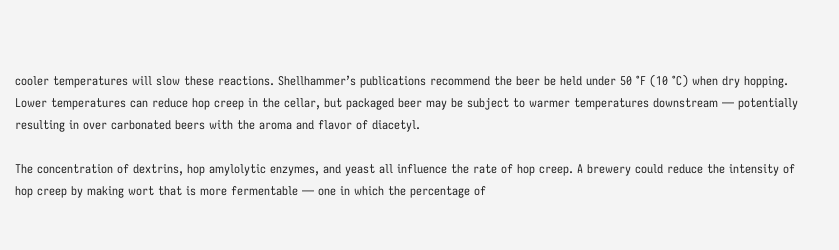cooler temperatures will slow these reactions. Shellhammer’s publications recommend the beer be held under 50 °F (10 °C) when dry hopping. Lower temperatures can reduce hop creep in the cellar, but packaged beer may be subject to warmer temperatures downstream — potentially resulting in over carbonated beers with the aroma and flavor of diacetyl.

The concentration of dextrins, hop amylolytic enzymes, and yeast all influence the rate of hop creep. A brewery could reduce the intensity of hop creep by making wort that is more fermentable — one in which the percentage of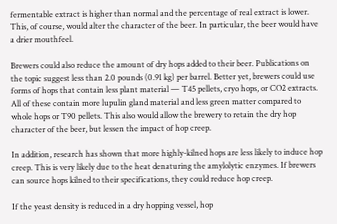fermentable extract is higher than normal and the percentage of real extract is lower. This, of course, would alter the character of the beer. In particular, the beer would have a drier mouthfeel.

Brewers could also reduce the amount of dry hops added to their beer. Publications on the topic suggest less than 2.0 pounds (0.91 kg) per barrel. Better yet, brewers could use forms of hops that contain less plant material — T45 pellets, cryo hops, or CO2 extracts. All of these contain more lupulin gland material and less green matter compared to whole hops or T90 pellets. This also would allow the brewery to retain the dry hop character of the beer, but lessen the impact of hop creep.

In addition, research has shown that more highly-kilned hops are less likely to induce hop creep. This is very likely due to the heat denaturing the amylolytic enzymes. If brewers can source hops kilned to their specifications, they could reduce hop creep.

If the yeast density is reduced in a dry hopping vessel, hop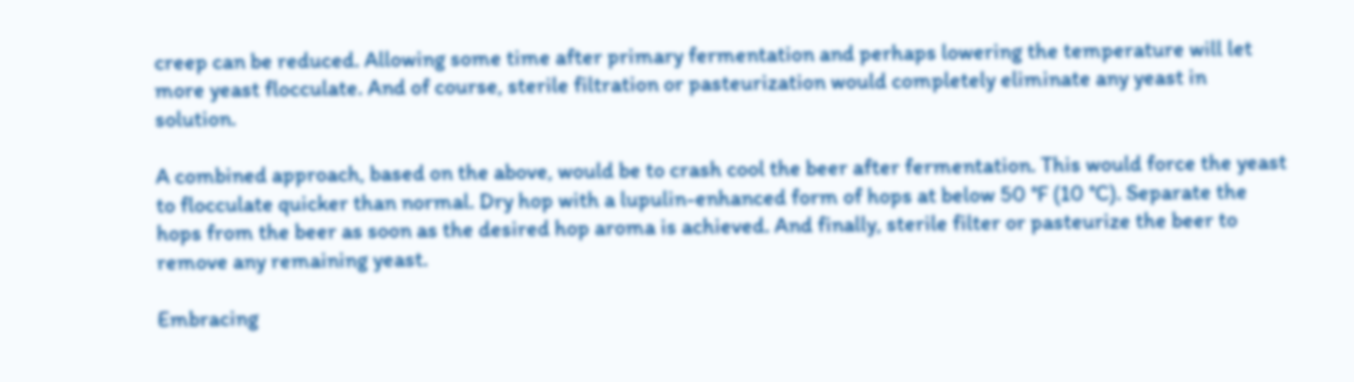creep can be reduced. Allowing some time after primary fermentation and perhaps lowering the temperature will let more yeast flocculate. And of course, sterile filtration or pasteurization would completely eliminate any yeast in solution.

A combined approach, based on the above, would be to crash cool the beer after fermentation. This would force the yeast to flocculate quicker than normal. Dry hop with a lupulin-enhanced form of hops at below 50 °F (10 °C). Separate the hops from the beer as soon as the desired hop aroma is achieved. And finally, sterile filter or pasteurize the beer to remove any remaining yeast.

Embracing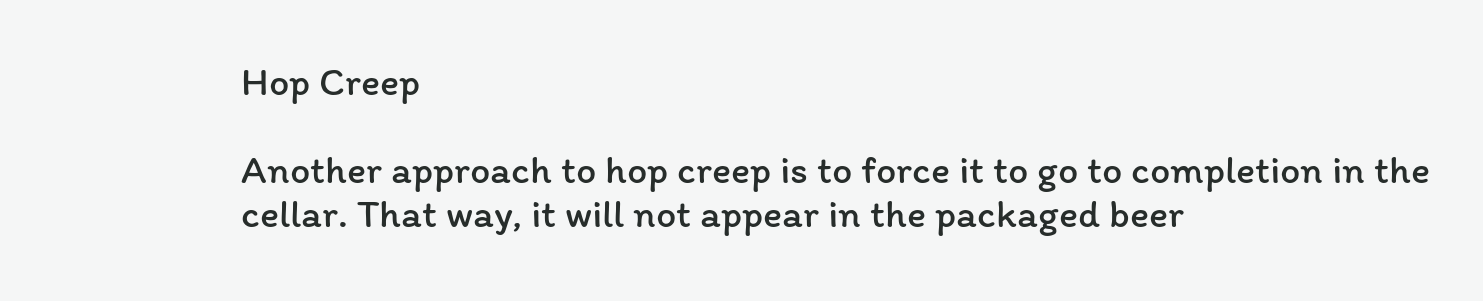Hop Creep

Another approach to hop creep is to force it to go to completion in the cellar. That way, it will not appear in the packaged beer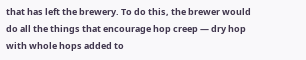that has left the brewery. To do this, the brewer would do all the things that encourage hop creep — dry hop with whole hops added to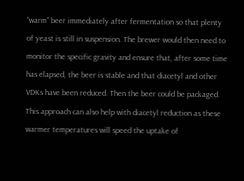“warm” beer immediately after fermentation so that plenty of yeast is still in suspension. The brewer would then need to monitor the specific gravity and ensure that, after some time has elapsed, the beer is stable and that diacetyl and other VDKs have been reduced. Then the beer could be packaged. This approach can also help with diacetyl reduction as these warmer temperatures will speed the uptake of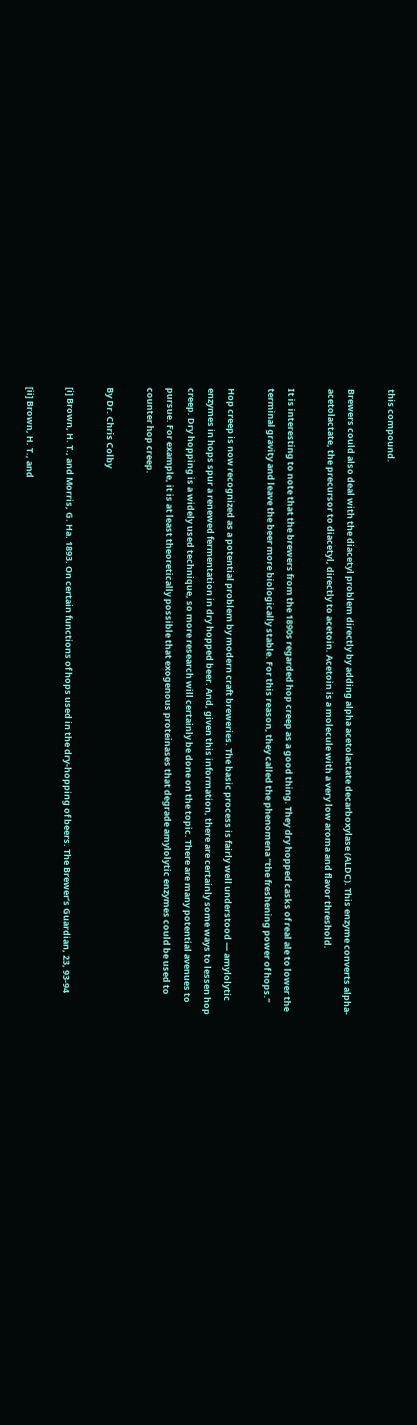this compound.

Brewers could also deal with the diacetyl problem directly by adding alpha acetolactate decarboxylase (ALDC). This enzyme converts alpha-acetolactate, the precursor to diacetyl, directly to acetoin. Acetoin is a molecule with a very low aroma and flavor threshold.

It is interesting to note that the brewers from the 1890s regarded hop creep as a good thing. They dry hopped casks of real ale to lower the terminal gravity and leave the beer more biologically stable. For this reason, they called the phenomena “the freshening power of hops.”

Hop creep is now recognized as a potential problem by modern craft breweries. The basic process is fairly well understood — amylolytic enzymes in hops spur a renewed fermentation in dry hopped beer. And, given this information, there are certainly some ways to lessen hop creep. Dry hopping is a widely used technique, so more research will certainly be done on the topic. There are many potential avenues to pursue. For example, it is at least theoretically possible that exogenous proteinases that degrade amylolytic enzymes could be used to counter hop creep.

By Dr. Chris Colby

[i] Brown, H. T., and Morris, G. Ha. 1893. On certain functions of hops used in the dry-hopping of beers. The Brewer’s Guardian, 23, 93-94

[ii] Brown, H. T., and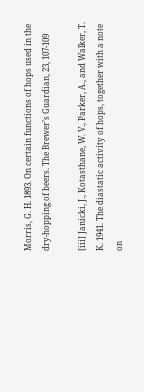Morris, G. H. 1893. On certain functions of hops used in the dry-hopping of beers. The Brewer’s Guardian, 23, 107-109

[iii] Janicki, J., Kotasthane, W. V., Parker, A., and Walker, T. K. 1941. The diastatic activity of hops, together with a note on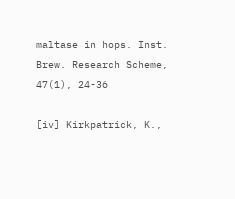maltase in hops. Inst. Brew. Research Scheme, 47(1), 24-36

[iv] Kirkpatrick, K.,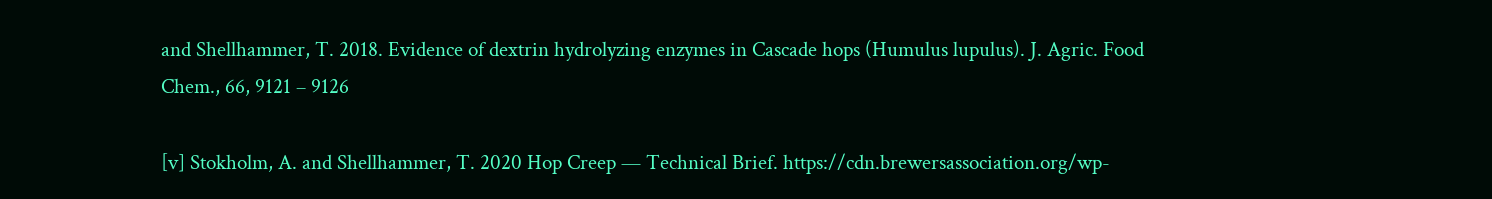and Shellhammer, T. 2018. Evidence of dextrin hydrolyzing enzymes in Cascade hops (Humulus lupulus). J. Agric. Food Chem., 66, 9121 – 9126

[v] Stokholm, A. and Shellhammer, T. 2020 Hop Creep — Technical Brief. https://cdn.brewersassociation.org/wp-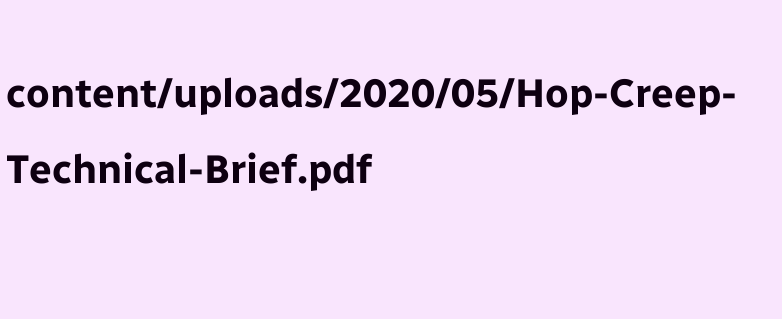content/uploads/2020/05/Hop-Creep-Technical-Brief.pdf